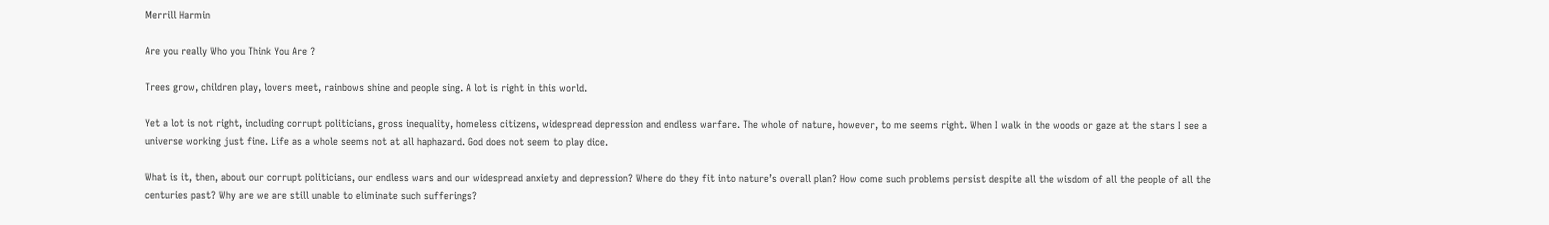Merrill Harmin

Are you really Who you Think You Are ?

Trees grow, children play, lovers meet, rainbows shine and people sing. A lot is right in this world.

Yet a lot is not right, including corrupt politicians, gross inequality, homeless citizens, widespread depression and endless warfare. The whole of nature, however, to me seems right. When I walk in the woods or gaze at the stars I see a universe working just fine. Life as a whole seems not at all haphazard. God does not seem to play dice.

What is it, then, about our corrupt politicians, our endless wars and our widespread anxiety and depression? Where do they fit into nature’s overall plan? How come such problems persist despite all the wisdom of all the people of all the centuries past? Why are we are still unable to eliminate such sufferings?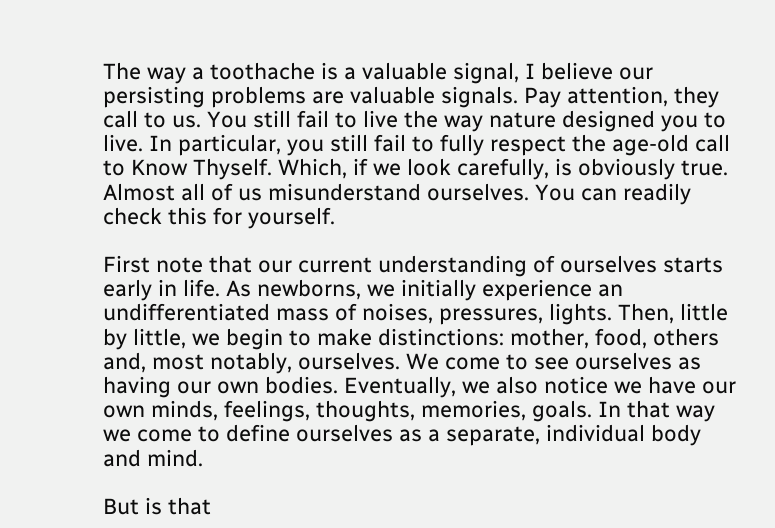The way a toothache is a valuable signal, I believe our persisting problems are valuable signals. Pay attention, they call to us. You still fail to live the way nature designed you to live. In particular, you still fail to fully respect the age-old call to Know Thyself. Which, if we look carefully, is obviously true. Almost all of us misunderstand ourselves. You can readily check this for yourself.

First note that our current understanding of ourselves starts early in life. As newborns, we initially experience an undifferentiated mass of noises, pressures, lights. Then, little by little, we begin to make distinctions: mother, food, others and, most notably, ourselves. We come to see ourselves as having our own bodies. Eventually, we also notice we have our own minds, feelings, thoughts, memories, goals. In that way we come to define ourselves as a separate, individual body and mind.

But is that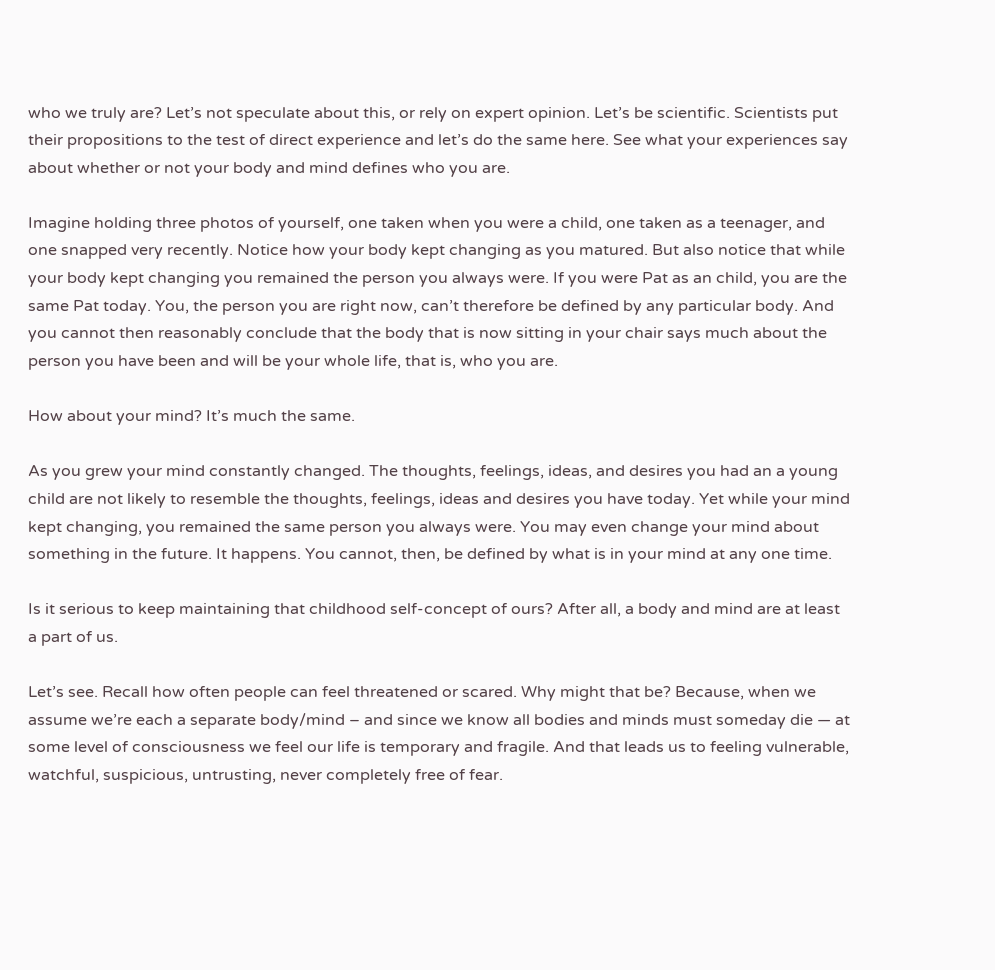who we truly are? Let’s not speculate about this, or rely on expert opinion. Let’s be scientific. Scientists put their propositions to the test of direct experience and let’s do the same here. See what your experiences say about whether or not your body and mind defines who you are.

Imagine holding three photos of yourself, one taken when you were a child, one taken as a teenager, and one snapped very recently. Notice how your body kept changing as you matured. But also notice that while your body kept changing you remained the person you always were. If you were Pat as an child, you are the same Pat today. You, the person you are right now, can’t therefore be defined by any particular body. And you cannot then reasonably conclude that the body that is now sitting in your chair says much about the person you have been and will be your whole life, that is, who you are.

How about your mind? It’s much the same.

As you grew your mind constantly changed. The thoughts, feelings, ideas, and desires you had an a young child are not likely to resemble the thoughts, feelings, ideas and desires you have today. Yet while your mind kept changing, you remained the same person you always were. You may even change your mind about something in the future. It happens. You cannot, then, be defined by what is in your mind at any one time.

Is it serious to keep maintaining that childhood self-concept of ours? After all, a body and mind are at least a part of us.

Let’s see. Recall how often people can feel threatened or scared. Why might that be? Because, when we assume we’re each a separate body/mind – and since we know all bodies and minds must someday die — at some level of consciousness we feel our life is temporary and fragile. And that leads us to feeling vulnerable, watchful, suspicious, untrusting, never completely free of fear.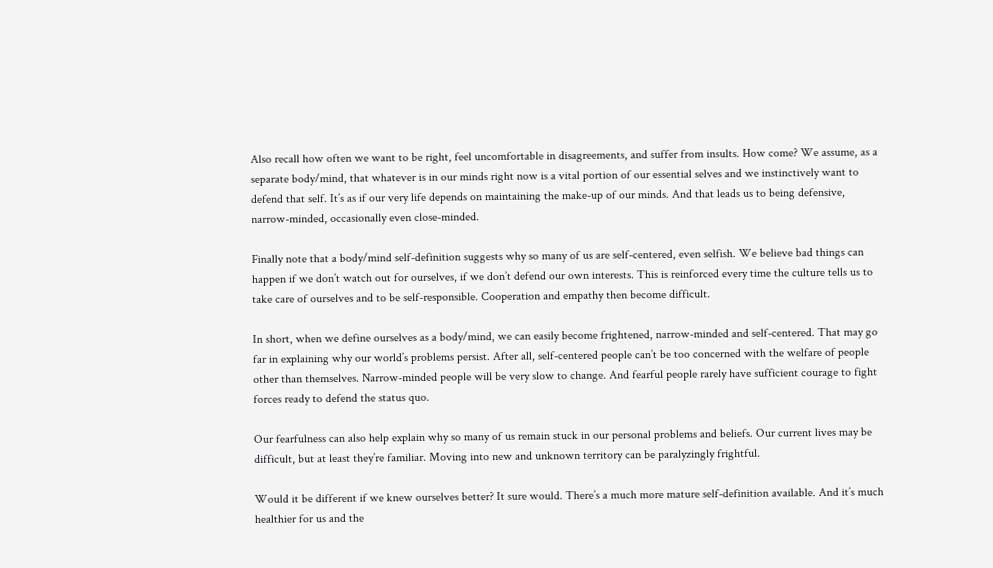Also recall how often we want to be right, feel uncomfortable in disagreements, and suffer from insults. How come? We assume, as a separate body/mind, that whatever is in our minds right now is a vital portion of our essential selves and we instinctively want to defend that self. It’s as if our very life depends on maintaining the make-up of our minds. And that leads us to being defensive, narrow-minded, occasionally even close-minded.

Finally note that a body/mind self-definition suggests why so many of us are self-centered, even selfish. We believe bad things can happen if we don’t watch out for ourselves, if we don’t defend our own interests. This is reinforced every time the culture tells us to take care of ourselves and to be self-responsible. Cooperation and empathy then become difficult.

In short, when we define ourselves as a body/mind, we can easily become frightened, narrow-minded and self-centered. That may go far in explaining why our world’s problems persist. After all, self-centered people can’t be too concerned with the welfare of people other than themselves. Narrow-minded people will be very slow to change. And fearful people rarely have sufficient courage to fight forces ready to defend the status quo.

Our fearfulness can also help explain why so many of us remain stuck in our personal problems and beliefs. Our current lives may be difficult, but at least they’re familiar. Moving into new and unknown territory can be paralyzingly frightful.

Would it be different if we knew ourselves better? It sure would. There’s a much more mature self-definition available. And it’s much healthier for us and the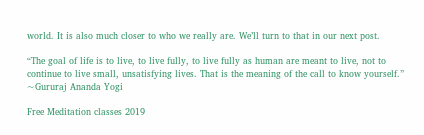world. It is also much closer to who we really are. We’ll turn to that in our next post.

“The goal of life is to live, to live fully, to live fully as human are meant to live, not to continue to live small, unsatisfying lives. That is the meaning of the call to know yourself.”     ~Gururaj Ananda Yogi

Free Meditation classes 2019